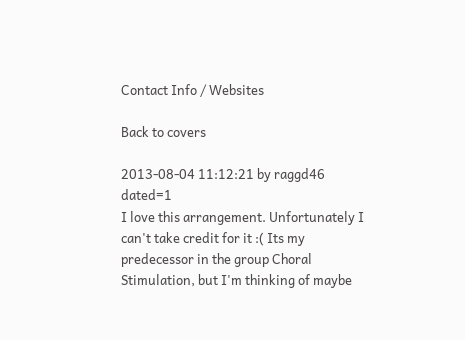Contact Info / Websites

Back to covers

2013-08-04 11:12:21 by raggd46 dated=1
I love this arrangement. Unfortunately I can't take credit for it :( Its my predecessor in the group Choral Stimulation, but I'm thinking of maybe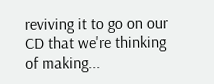reviving it to go on our CD that we're thinking of making...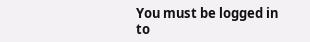You must be logged in to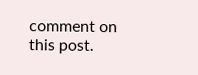comment on this post.